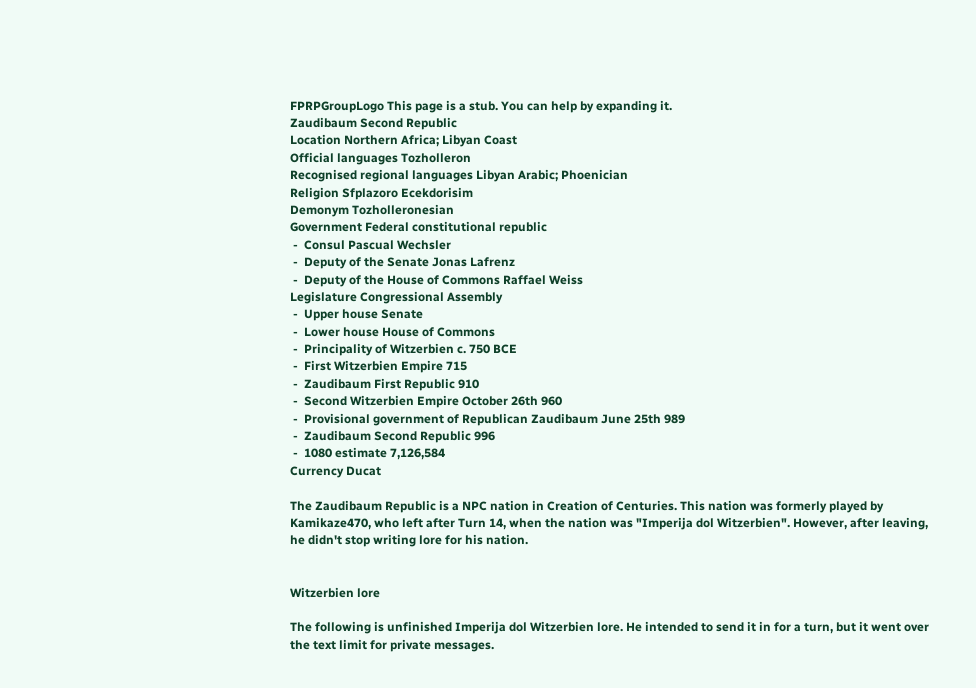FPRPGroupLogo This page is a stub. You can help by expanding it.
Zaudibaum Second Republic
Location Northern Africa; Libyan Coast
Official languages Tozholleron
Recognised regional languages Libyan Arabic; Phoenician
Religion Sfplazoro Ecekdorisim
Demonym Tozholleronesian
Government Federal constitutional republic
 -  Consul Pascual Wechsler
 -  Deputy of the Senate Jonas Lafrenz
 -  Deputy of the House of Commons Raffael Weiss
Legislature Congressional Assembly
 -  Upper house Senate
 -  Lower house House of Commons
 -  Principality of Witzerbien c. 750 BCE
 -  First Witzerbien Empire 715
 -  Zaudibaum First Republic 910
 -  Second Witzerbien Empire October 26th 960
 -  Provisional government of Republican Zaudibaum June 25th 989
 -  Zaudibaum Second Republic 996
 -  1080 estimate 7,126,584
Currency Ducat

The Zaudibaum Republic is a NPC nation in Creation of Centuries. This nation was formerly played by Kamikaze470, who left after Turn 14, when the nation was "Imperija dol Witzerbien". However, after leaving, he didn't stop writing lore for his nation.


Witzerbien lore

The following is unfinished Imperija dol Witzerbien lore. He intended to send it in for a turn, but it went over the text limit for private messages.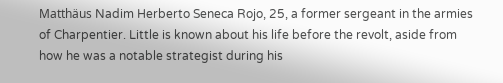Matthäus Nadim Herberto Seneca Rojo, 25, a former sergeant in the armies of Charpentier. Little is known about his life before the revolt, aside from how he was a notable strategist during his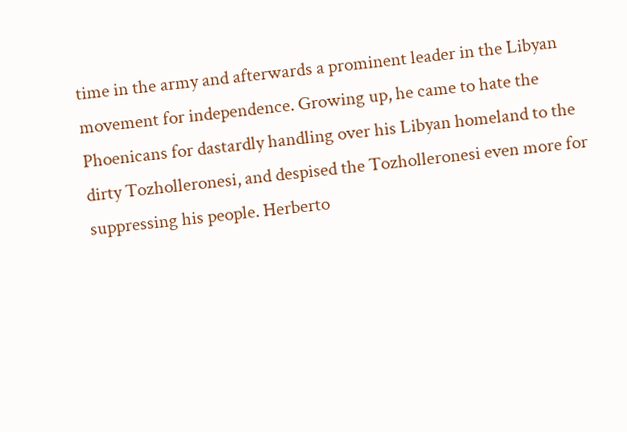time in the army and afterwards a prominent leader in the Libyan movement for independence. Growing up, he came to hate the Phoenicans for dastardly handling over his Libyan homeland to the dirty Tozholleronesi, and despised the Tozholleronesi even more for suppressing his people. Herberto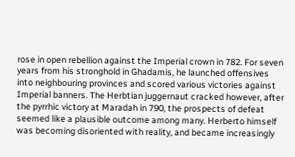rose in open rebellion against the Imperial crown in 782. For seven years from his stronghold in Ghadamis, he launched offensives into neighbouring provinces and scored various victories against Imperial banners. The Herbtian juggernaut cracked however, after the pyrrhic victory at Maradah in 790, the prospects of defeat seemed like a plausible outcome among many. Herberto himself was becoming disoriented with reality, and became increasingly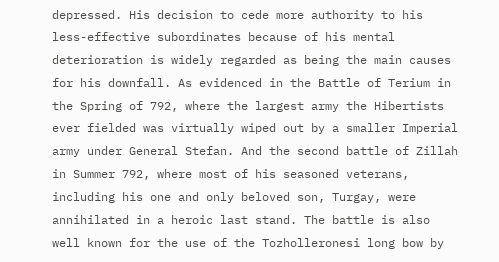depressed. His decision to cede more authority to his less-effective subordinates because of his mental deterioration is widely regarded as being the main causes for his downfall. As evidenced in the Battle of Terium in the Spring of 792, where the largest army the Hibertists ever fielded was virtually wiped out by a smaller Imperial army under General Stefan. And the second battle of Zillah in Summer 792, where most of his seasoned veterans, including his one and only beloved son, Turgay, were annihilated in a heroic last stand. The battle is also well known for the use of the Tozholleronesi long bow by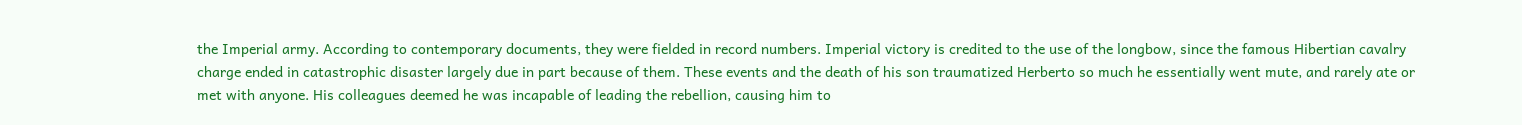the Imperial army. According to contemporary documents, they were fielded in record numbers. Imperial victory is credited to the use of the longbow, since the famous Hibertian cavalry charge ended in catastrophic disaster largely due in part because of them. These events and the death of his son traumatized Herberto so much he essentially went mute, and rarely ate or met with anyone. His colleagues deemed he was incapable of leading the rebellion, causing him to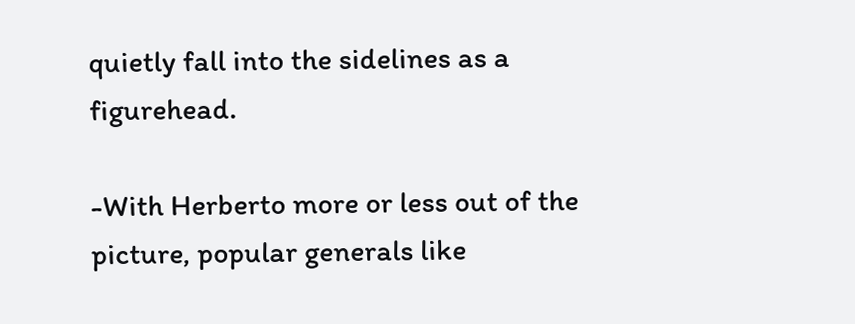quietly fall into the sidelines as a figurehead.

-With Herberto more or less out of the picture, popular generals like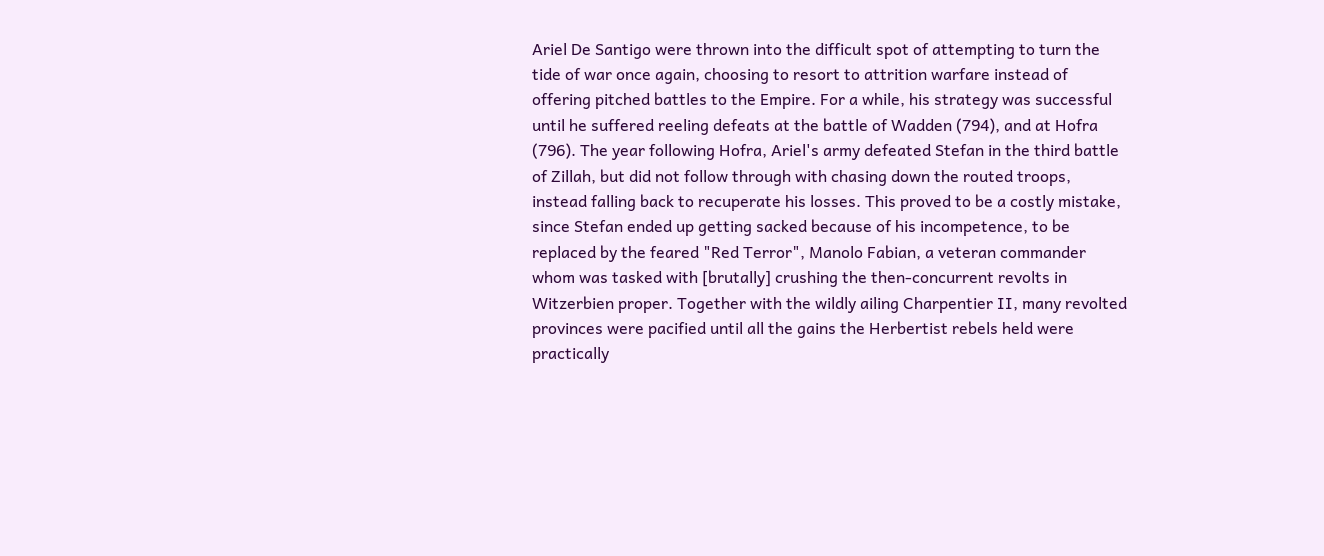Ariel De Santigo were thrown into the difficult spot of attempting to turn the tide of war once again, choosing to resort to attrition warfare instead of offering pitched battles to the Empire. For a while, his strategy was successful until he suffered reeling defeats at the battle of Wadden (794), and at Hofra (796). The year following Hofra, Ariel's army defeated Stefan in the third battle of Zillah, but did not follow through with chasing down the routed troops, instead falling back to recuperate his losses. This proved to be a costly mistake, since Stefan ended up getting sacked because of his incompetence, to be replaced by the feared "Red Terror", Manolo Fabian, a veteran commander whom was tasked with [brutally] crushing the then-concurrent revolts in Witzerbien proper. Together with the wildly ailing Charpentier II, many revolted provinces were pacified until all the gains the Herbertist rebels held were practically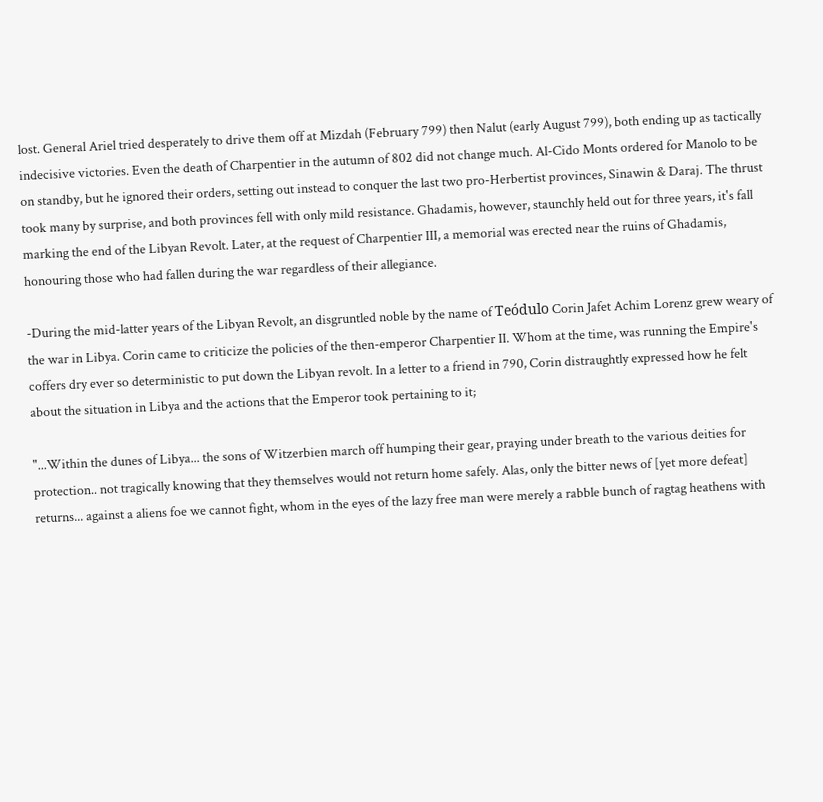lost. General Ariel tried desperately to drive them off at Mizdah (February 799) then Nalut (early August 799), both ending up as tactically indecisive victories. Even the death of Charpentier in the autumn of 802 did not change much. Al-Cido Monts ordered for Manolo to be on standby, but he ignored their orders, setting out instead to conquer the last two pro-Herbertist provinces, Sinawin & Daraj. The thrust took many by surprise, and both provinces fell with only mild resistance. Ghadamis, however, staunchly held out for three years, it's fall marking the end of the Libyan Revolt. Later, at the request of Charpentier III, a memorial was erected near the ruins of Ghadamis, honouring those who had fallen during the war regardless of their allegiance.

-During the mid-latter years of the Libyan Revolt, an disgruntled noble by the name of Teódulo Corin Jafet Achim Lorenz grew weary of the war in Libya. Corin came to criticize the policies of the then-emperor Charpentier II. Whom at the time, was running the Empire's coffers dry ever so deterministic to put down the Libyan revolt. In a letter to a friend in 790, Corin distraughtly expressed how he felt about the situation in Libya and the actions that the Emperor took pertaining to it;

"...Within the dunes of Libya... the sons of Witzerbien march off humping their gear, praying under breath to the various deities for protection.. not tragically knowing that they themselves would not return home safely. Alas, only the bitter news of [yet more defeat] returns... against a aliens foe we cannot fight, whom in the eyes of the lazy free man were merely a rabble bunch of ragtag heathens with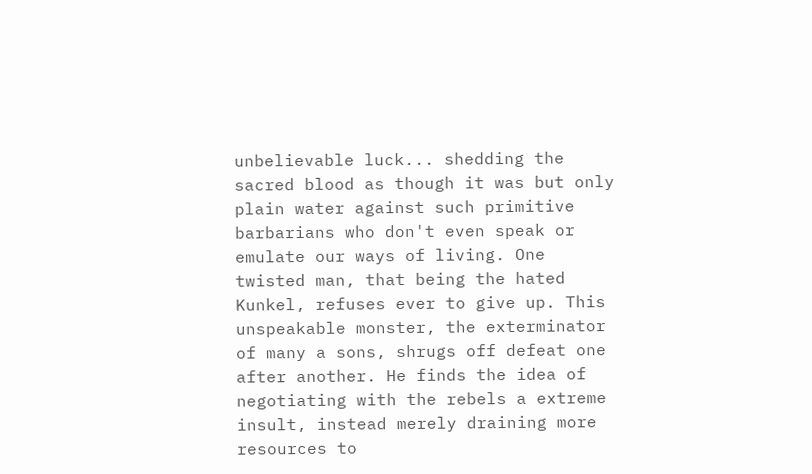unbelievable luck... shedding the sacred blood as though it was but only plain water against such primitive barbarians who don't even speak or emulate our ways of living. One twisted man, that being the hated Kunkel, refuses ever to give up. This unspeakable monster, the exterminator of many a sons, shrugs off defeat one after another. He finds the idea of negotiating with the rebels a extreme insult, instead merely draining more resources to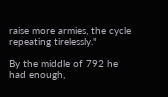raise more armies, the cycle repeating tirelessly."

By the middle of 792 he had enough,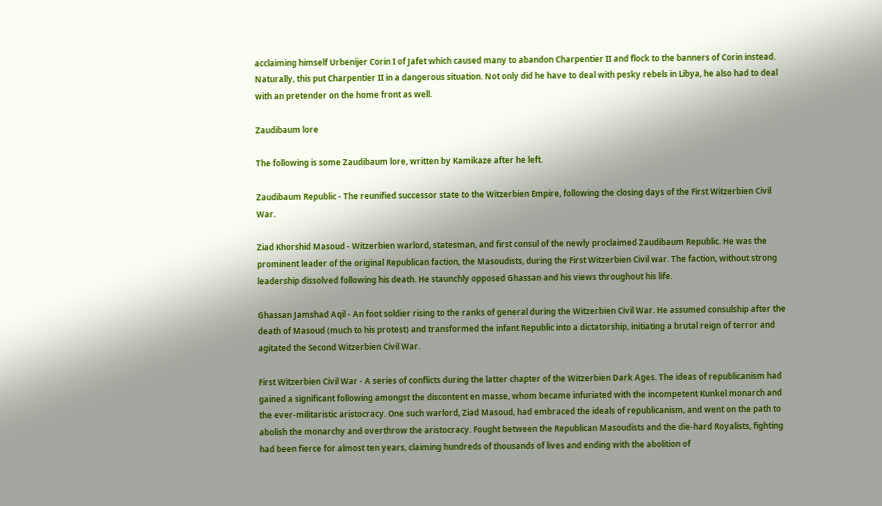acclaiming himself Urbenijer Corin I of Jafet which caused many to abandon Charpentier II and flock to the banners of Corin instead. Naturally, this put Charpentier II in a dangerous situation. Not only did he have to deal with pesky rebels in Libya, he also had to deal with an pretender on the home front as well.

Zaudibaum lore

The following is some Zaudibaum lore, written by Kamikaze after he left.

Zaudibaum Republic - The reunified successor state to the Witzerbien Empire, following the closing days of the First Witzerbien Civil War.

Ziad Khorshid Masoud - Witzerbien warlord, statesman, and first consul of the newly proclaimed Zaudibaum Republic. He was the prominent leader of the original Republican faction, the Masoudists, during the First Witzerbien Civil war. The faction, without strong leadership dissolved following his death. He staunchly opposed Ghassan and his views throughout his life.

Ghassan Jamshad Aqil - An foot soldier rising to the ranks of general during the Witzerbien Civil War. He assumed consulship after the death of Masoud (much to his protest) and transformed the infant Republic into a dictatorship, initiating a brutal reign of terror and agitated the Second Witzerbien Civil War.

First Witzerbien Civil War - A series of conflicts during the latter chapter of the Witzerbien Dark Ages. The ideas of republicanism had gained a significant following amongst the discontent en masse, whom became infuriated with the incompetent Kunkel monarch and the ever-militaristic aristocracy. One such warlord, Ziad Masoud, had embraced the ideals of republicanism, and went on the path to abolish the monarchy and overthrow the aristocracy. Fought between the Republican Masoudists and the die-hard Royalists, fighting had been fierce for almost ten years, claiming hundreds of thousands of lives and ending with the abolition of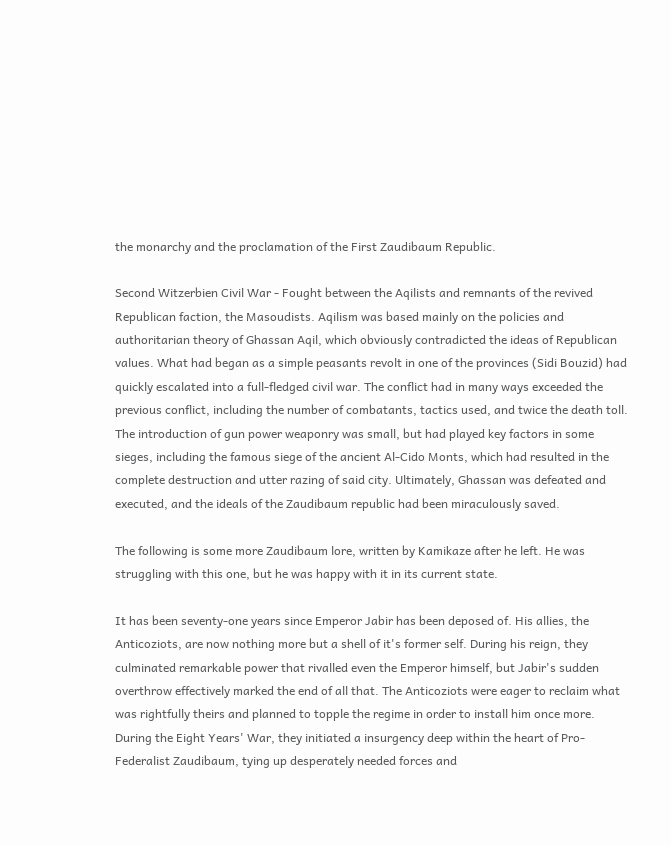the monarchy and the proclamation of the First Zaudibaum Republic.

Second Witzerbien Civil War - Fought between the Aqilists and remnants of the revived Republican faction, the Masoudists. Aqilism was based mainly on the policies and authoritarian theory of Ghassan Aqil, which obviously contradicted the ideas of Republican values. What had began as a simple peasants revolt in one of the provinces (Sidi Bouzid) had quickly escalated into a full-fledged civil war. The conflict had in many ways exceeded the previous conflict, including the number of combatants, tactics used, and twice the death toll. The introduction of gun power weaponry was small, but had played key factors in some sieges, including the famous siege of the ancient Al-Cido Monts, which had resulted in the complete destruction and utter razing of said city. Ultimately, Ghassan was defeated and executed, and the ideals of the Zaudibaum republic had been miraculously saved.

The following is some more Zaudibaum lore, written by Kamikaze after he left. He was struggling with this one, but he was happy with it in its current state.

It has been seventy-one years since Emperor Jabir has been deposed of. His allies, the Anticoziots, are now nothing more but a shell of it's former self. During his reign, they culminated remarkable power that rivalled even the Emperor himself, but Jabir's sudden overthrow effectively marked the end of all that. The Anticoziots were eager to reclaim what was rightfully theirs and planned to topple the regime in order to install him once more. During the Eight Years' War, they initiated a insurgency deep within the heart of Pro-Federalist Zaudibaum, tying up desperately needed forces and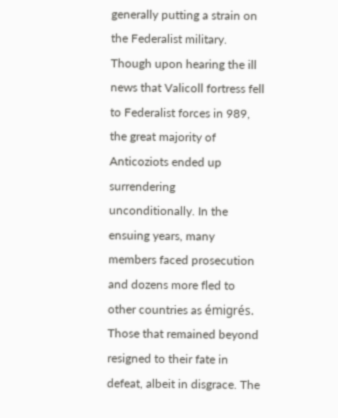generally putting a strain on the Federalist military. Though upon hearing the ill news that Valicoll fortress fell to Federalist forces in 989, the great majority of Anticoziots ended up surrendering unconditionally. In the ensuing years, many members faced prosecution and dozens more fled to other countries as émigrés. Those that remained beyond resigned to their fate in defeat, albeit in disgrace. The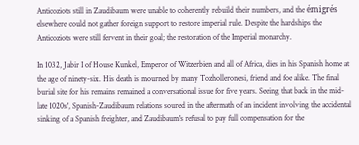Anticoziots still in Zaudibaum were unable to coherently rebuild their numbers, and the émigrés elsewhere could not gather foreign support to restore imperial rule. Despite the hardships the Anticoziots were still fervent in their goal; the restoration of the Imperial monarchy.

In 1032, Jabir I of House Kunkel, Emperor of Witzerbien and all of Africa, dies in his Spanish home at the age of ninety-six. His death is mourned by many Tozholleronesi, friend and foe alike. The final burial site for his remains remained a conversational issue for five years. Seeing that back in the mid-late 1020s', Spanish-Zaudibaum relations soured in the aftermath of an incident involving the accidental sinking of a Spanish freighter, and Zaudibaum's refusal to pay full compensation for the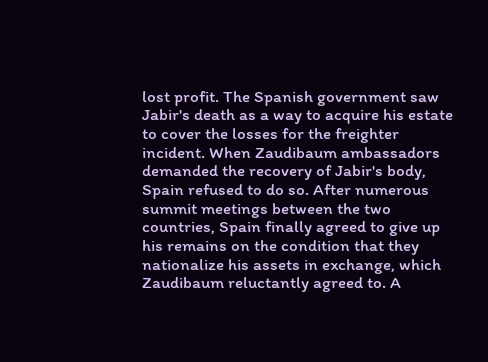lost profit. The Spanish government saw Jabir's death as a way to acquire his estate to cover the losses for the freighter incident. When Zaudibaum ambassadors demanded the recovery of Jabir's body, Spain refused to do so. After numerous summit meetings between the two countries, Spain finally agreed to give up his remains on the condition that they nationalize his assets in exchange, which Zaudibaum reluctantly agreed to. A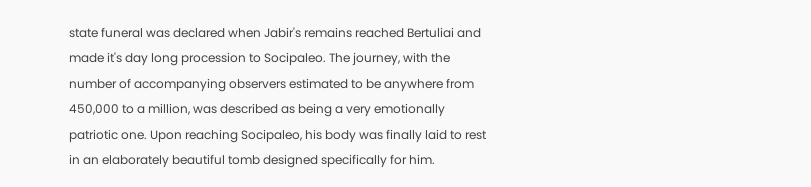state funeral was declared when Jabir's remains reached Bertuliai and made it's day long procession to Socipaleo. The journey, with the number of accompanying observers estimated to be anywhere from 450,000 to a million, was described as being a very emotionally patriotic one. Upon reaching Socipaleo, his body was finally laid to rest in an elaborately beautiful tomb designed specifically for him.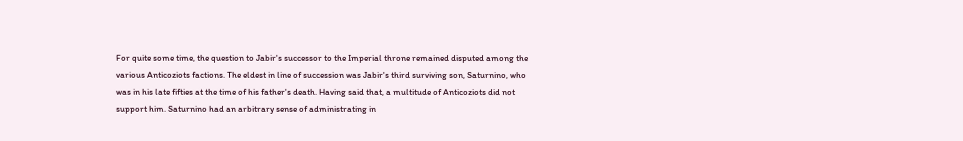For quite some time, the question to Jabir's successor to the Imperial throne remained disputed among the various Anticoziots factions. The eldest in line of succession was Jabir's third surviving son, Saturnino, who was in his late fifties at the time of his father's death. Having said that, a multitude of Anticoziots did not support him. Saturnino had an arbitrary sense of administrating in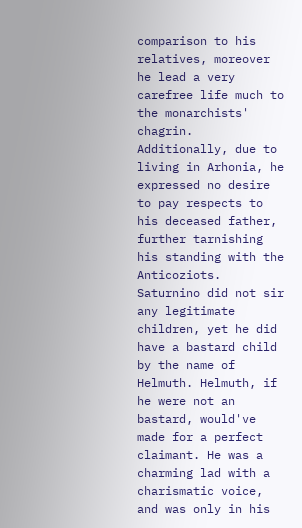comparison to his relatives, moreover he lead a very carefree life much to the monarchists' chagrin. Additionally, due to living in Arhonia, he expressed no desire to pay respects to his deceased father, further tarnishing his standing with the Anticoziots. Saturnino did not sir any legitimate children, yet he did have a bastard child by the name of Helmuth. Helmuth, if he were not an bastard, would've made for a perfect claimant. He was a charming lad with a charismatic voice, and was only in his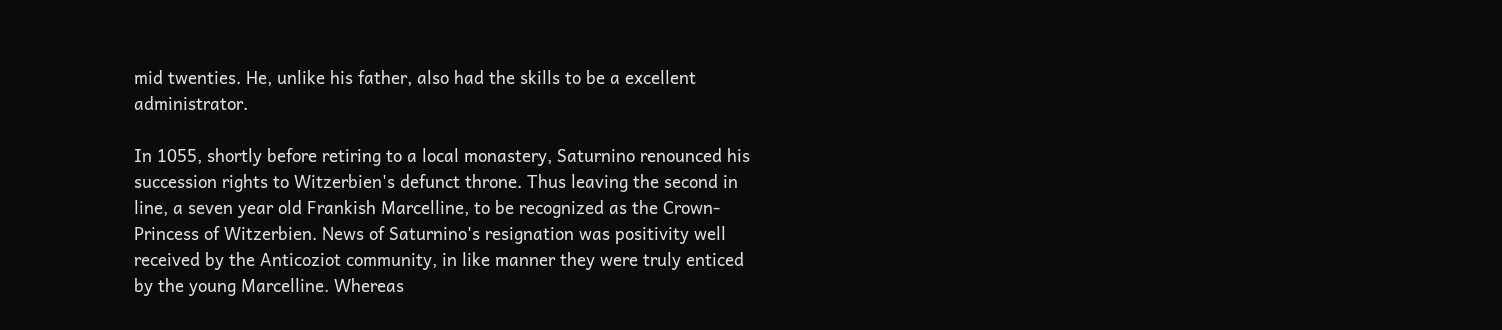mid twenties. He, unlike his father, also had the skills to be a excellent administrator.

In 1055, shortly before retiring to a local monastery, Saturnino renounced his succession rights to Witzerbien's defunct throne. Thus leaving the second in line, a seven year old Frankish Marcelline, to be recognized as the Crown-Princess of Witzerbien. News of Saturnino's resignation was positivity well received by the Anticoziot community, in like manner they were truly enticed by the young Marcelline. Whereas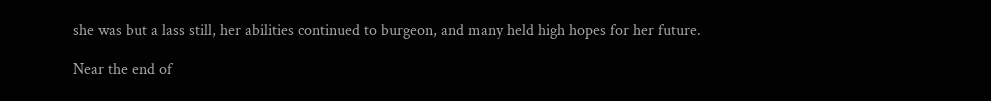she was but a lass still, her abilities continued to burgeon, and many held high hopes for her future.

Near the end of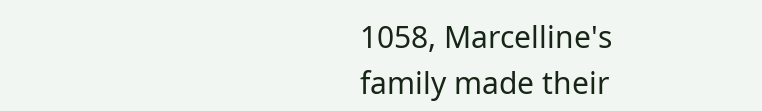1058, Marcelline's family made their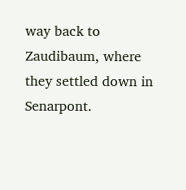way back to Zaudibaum, where they settled down in Senarpont.